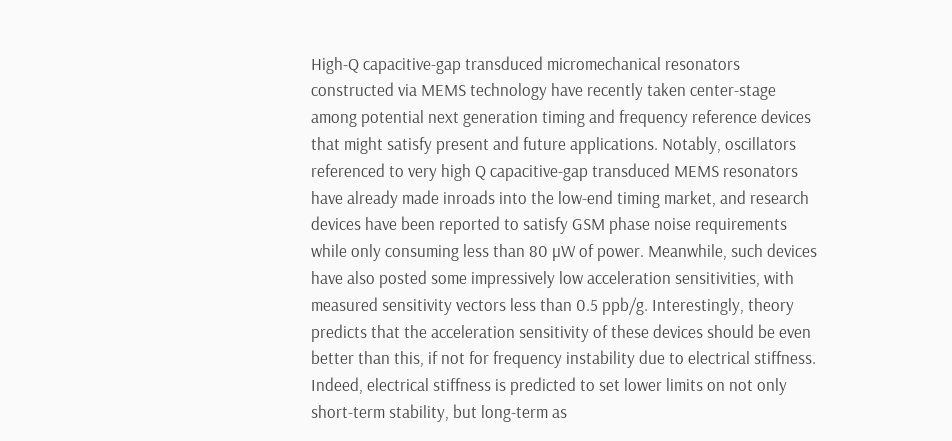High-Q capacitive-gap transduced micromechanical resonators constructed via MEMS technology have recently taken center-stage among potential next generation timing and frequency reference devices that might satisfy present and future applications. Notably, oscillators referenced to very high Q capacitive-gap transduced MEMS resonators have already made inroads into the low-end timing market, and research devices have been reported to satisfy GSM phase noise requirements while only consuming less than 80 µW of power. Meanwhile, such devices have also posted some impressively low acceleration sensitivities, with measured sensitivity vectors less than 0.5 ppb/g. Interestingly, theory predicts that the acceleration sensitivity of these devices should be even better than this, if not for frequency instability due to electrical stiffness. Indeed, electrical stiffness is predicted to set lower limits on not only short-term stability, but long-term as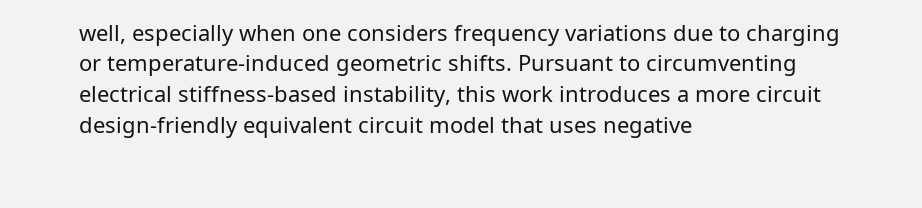well, especially when one considers frequency variations due to charging or temperature-induced geometric shifts. Pursuant to circumventing electrical stiffness-based instability, this work introduces a more circuit design-friendly equivalent circuit model that uses negative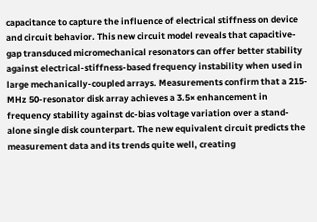capacitance to capture the influence of electrical stiffness on device and circuit behavior. This new circuit model reveals that capacitive-gap transduced micromechanical resonators can offer better stability against electrical-stiffness-based frequency instability when used in large mechanically-coupled arrays. Measurements confirm that a 215-MHz 50-resonator disk array achieves a 3.5× enhancement in frequency stability against dc-bias voltage variation over a stand-alone single disk counterpart. The new equivalent circuit predicts the measurement data and its trends quite well, creating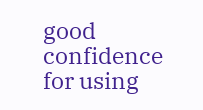good confidence for using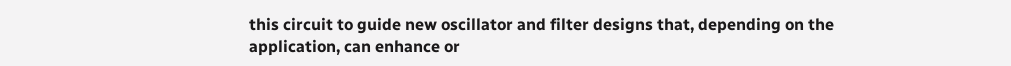this circuit to guide new oscillator and filter designs that, depending on the application, can enhance or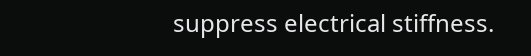suppress electrical stiffness.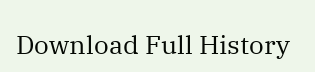Download Full History